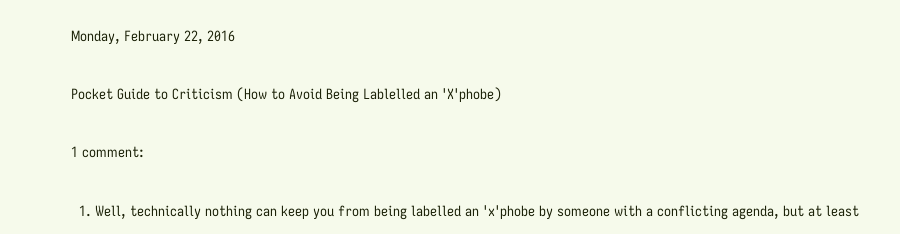Monday, February 22, 2016

Pocket Guide to Criticism (How to Avoid Being Lablelled an 'X'phobe)

1 comment:

  1. Well, technically nothing can keep you from being labelled an 'x'phobe by someone with a conflicting agenda, but at least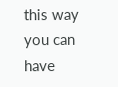this way you can have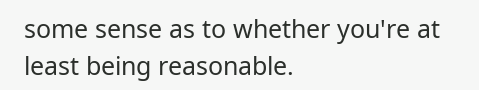some sense as to whether you're at least being reasonable.